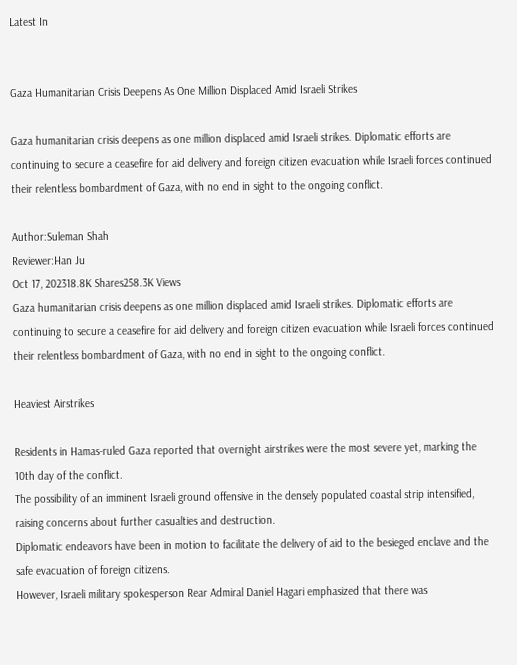Latest In


Gaza Humanitarian Crisis Deepens As One Million Displaced Amid Israeli Strikes

Gaza humanitarian crisis deepens as one million displaced amid Israeli strikes. Diplomatic efforts are continuing to secure a ceasefire for aid delivery and foreign citizen evacuation while Israeli forces continued their relentless bombardment of Gaza, with no end in sight to the ongoing conflict.

Author:Suleman Shah
Reviewer:Han Ju
Oct 17, 202318.8K Shares258.3K Views
Gaza humanitarian crisis deepens as one million displaced amid Israeli strikes. Diplomatic efforts are continuing to secure a ceasefire for aid delivery and foreign citizen evacuation while Israeli forces continued their relentless bombardment of Gaza, with no end in sight to the ongoing conflict.

Heaviest Airstrikes

Residents in Hamas-ruled Gaza reported that overnight airstrikes were the most severe yet, marking the 10th day of the conflict.
The possibility of an imminent Israeli ground offensive in the densely populated coastal strip intensified, raising concerns about further casualties and destruction.
Diplomatic endeavors have been in motion to facilitate the delivery of aid to the besieged enclave and the safe evacuation of foreign citizens.
However, Israeli military spokesperson Rear Admiral Daniel Hagari emphasized that there was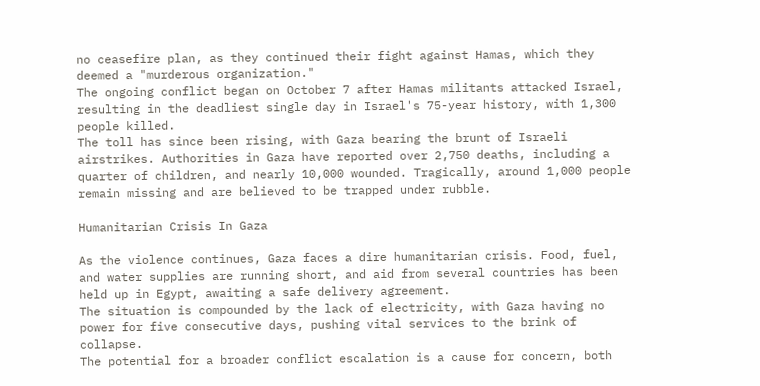no ceasefire plan, as they continued their fight against Hamas, which they deemed a "murderous organization."
The ongoing conflict began on October 7 after Hamas militants attacked Israel, resulting in the deadliest single day in Israel's 75-year history, with 1,300 people killed.
The toll has since been rising, with Gaza bearing the brunt of Israeli airstrikes. Authorities in Gaza have reported over 2,750 deaths, including a quarter of children, and nearly 10,000 wounded. Tragically, around 1,000 people remain missing and are believed to be trapped under rubble.

Humanitarian Crisis In Gaza

As the violence continues, Gaza faces a dire humanitarian crisis. Food, fuel, and water supplies are running short, and aid from several countries has been held up in Egypt, awaiting a safe delivery agreement.
The situation is compounded by the lack of electricity, with Gaza having no power for five consecutive days, pushing vital services to the brink of collapse.
The potential for a broader conflict escalation is a cause for concern, both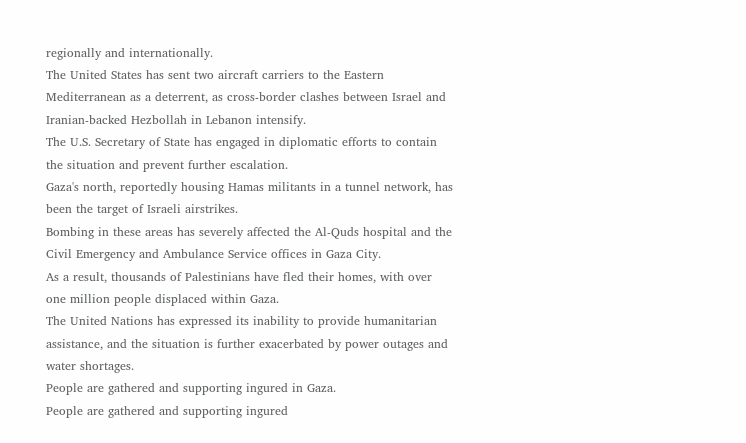regionally and internationally.
The United States has sent two aircraft carriers to the Eastern Mediterranean as a deterrent, as cross-border clashes between Israel and Iranian-backed Hezbollah in Lebanon intensify.
The U.S. Secretary of State has engaged in diplomatic efforts to contain the situation and prevent further escalation.
Gaza's north, reportedly housing Hamas militants in a tunnel network, has been the target of Israeli airstrikes.
Bombing in these areas has severely affected the Al-Quds hospital and the Civil Emergency and Ambulance Service offices in Gaza City.
As a result, thousands of Palestinians have fled their homes, with over one million people displaced within Gaza.
The United Nations has expressed its inability to provide humanitarian assistance, and the situation is further exacerbated by power outages and water shortages.
People are gathered and supporting ingured in Gaza.
People are gathered and supporting ingured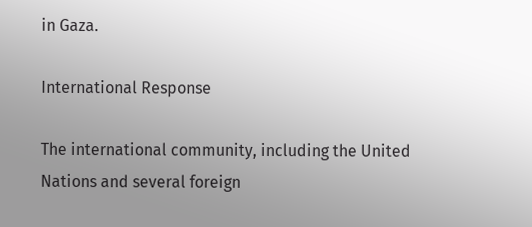in Gaza.

International Response

The international community, including the United Nations and several foreign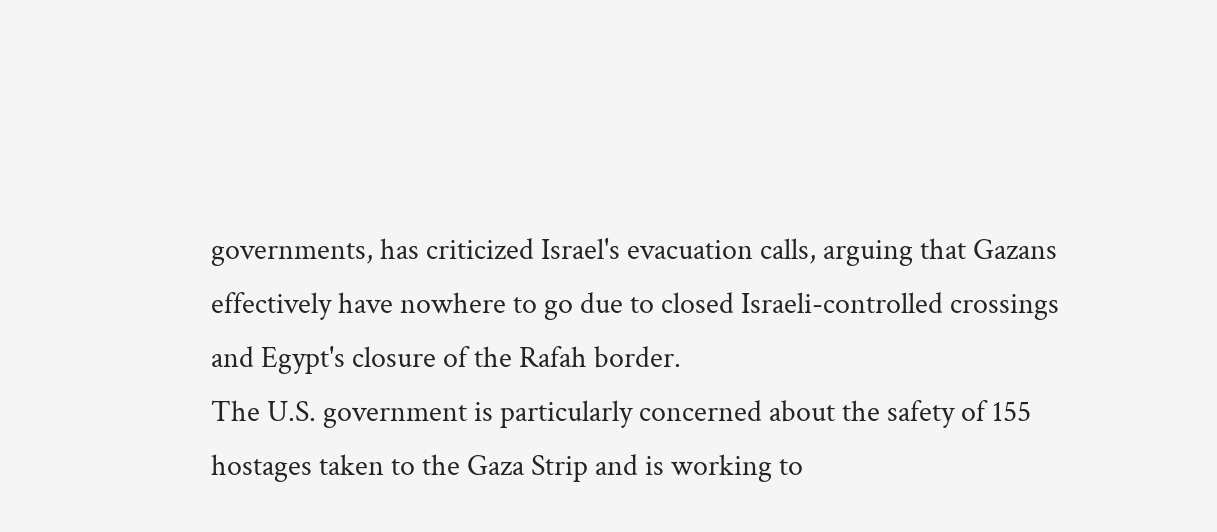governments, has criticized Israel's evacuation calls, arguing that Gazans effectively have nowhere to go due to closed Israeli-controlled crossings and Egypt's closure of the Rafah border.
The U.S. government is particularly concerned about the safety of 155 hostages taken to the Gaza Strip and is working to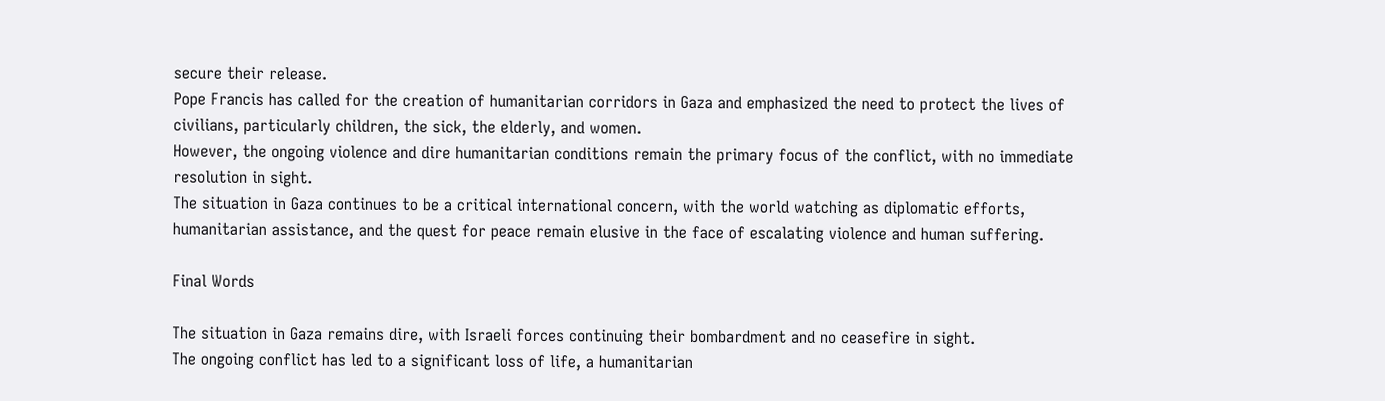secure their release.
Pope Francis has called for the creation of humanitarian corridors in Gaza and emphasized the need to protect the lives of civilians, particularly children, the sick, the elderly, and women.
However, the ongoing violence and dire humanitarian conditions remain the primary focus of the conflict, with no immediate resolution in sight.
The situation in Gaza continues to be a critical international concern, with the world watching as diplomatic efforts, humanitarian assistance, and the quest for peace remain elusive in the face of escalating violence and human suffering.

Final Words

The situation in Gaza remains dire, with Israeli forces continuing their bombardment and no ceasefire in sight.
The ongoing conflict has led to a significant loss of life, a humanitarian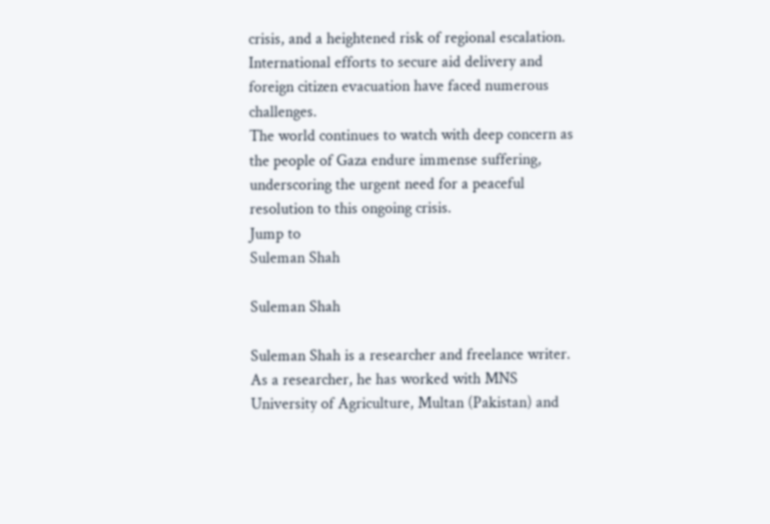crisis, and a heightened risk of regional escalation.
International efforts to secure aid delivery and foreign citizen evacuation have faced numerous challenges.
The world continues to watch with deep concern as the people of Gaza endure immense suffering, underscoring the urgent need for a peaceful resolution to this ongoing crisis.
Jump to
Suleman Shah

Suleman Shah

Suleman Shah is a researcher and freelance writer. As a researcher, he has worked with MNS University of Agriculture, Multan (Pakistan) and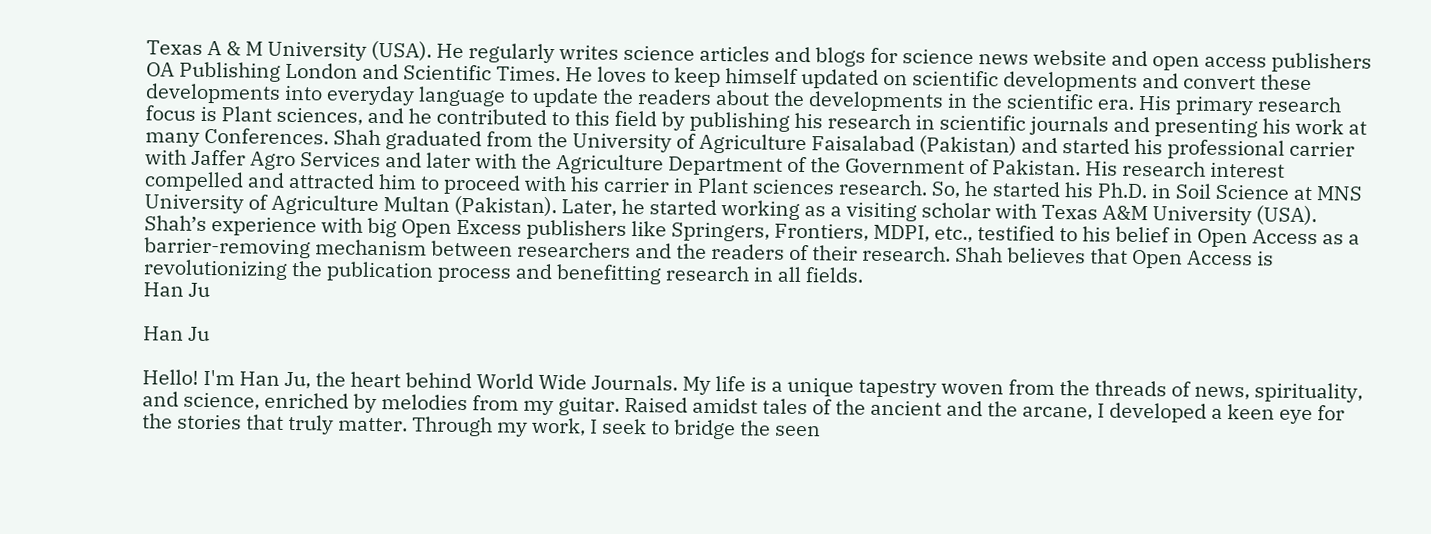Texas A & M University (USA). He regularly writes science articles and blogs for science news website and open access publishers OA Publishing London and Scientific Times. He loves to keep himself updated on scientific developments and convert these developments into everyday language to update the readers about the developments in the scientific era. His primary research focus is Plant sciences, and he contributed to this field by publishing his research in scientific journals and presenting his work at many Conferences. Shah graduated from the University of Agriculture Faisalabad (Pakistan) and started his professional carrier with Jaffer Agro Services and later with the Agriculture Department of the Government of Pakistan. His research interest compelled and attracted him to proceed with his carrier in Plant sciences research. So, he started his Ph.D. in Soil Science at MNS University of Agriculture Multan (Pakistan). Later, he started working as a visiting scholar with Texas A&M University (USA). Shah’s experience with big Open Excess publishers like Springers, Frontiers, MDPI, etc., testified to his belief in Open Access as a barrier-removing mechanism between researchers and the readers of their research. Shah believes that Open Access is revolutionizing the publication process and benefitting research in all fields.
Han Ju

Han Ju

Hello! I'm Han Ju, the heart behind World Wide Journals. My life is a unique tapestry woven from the threads of news, spirituality, and science, enriched by melodies from my guitar. Raised amidst tales of the ancient and the arcane, I developed a keen eye for the stories that truly matter. Through my work, I seek to bridge the seen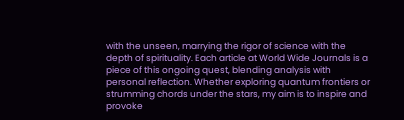with the unseen, marrying the rigor of science with the depth of spirituality. Each article at World Wide Journals is a piece of this ongoing quest, blending analysis with personal reflection. Whether exploring quantum frontiers or strumming chords under the stars, my aim is to inspire and provoke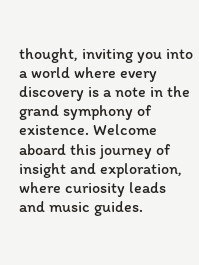thought, inviting you into a world where every discovery is a note in the grand symphony of existence. Welcome aboard this journey of insight and exploration, where curiosity leads and music guides.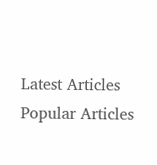Latest Articles
Popular Articles